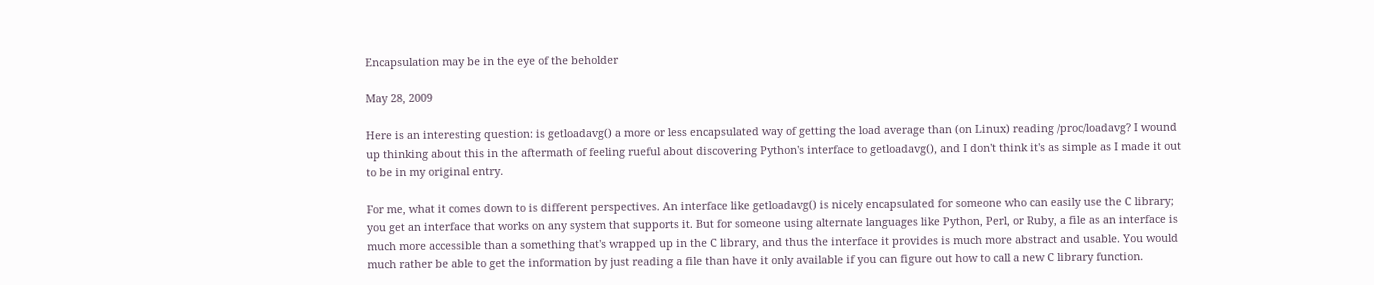Encapsulation may be in the eye of the beholder

May 28, 2009

Here is an interesting question: is getloadavg() a more or less encapsulated way of getting the load average than (on Linux) reading /proc/loadavg? I wound up thinking about this in the aftermath of feeling rueful about discovering Python's interface to getloadavg(), and I don't think it's as simple as I made it out to be in my original entry.

For me, what it comes down to is different perspectives. An interface like getloadavg() is nicely encapsulated for someone who can easily use the C library; you get an interface that works on any system that supports it. But for someone using alternate languages like Python, Perl, or Ruby, a file as an interface is much more accessible than a something that's wrapped up in the C library, and thus the interface it provides is much more abstract and usable. You would much rather be able to get the information by just reading a file than have it only available if you can figure out how to call a new C library function.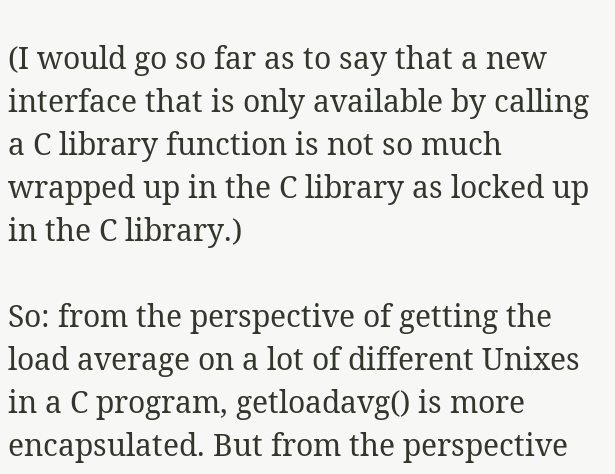(I would go so far as to say that a new interface that is only available by calling a C library function is not so much wrapped up in the C library as locked up in the C library.)

So: from the perspective of getting the load average on a lot of different Unixes in a C program, getloadavg() is more encapsulated. But from the perspective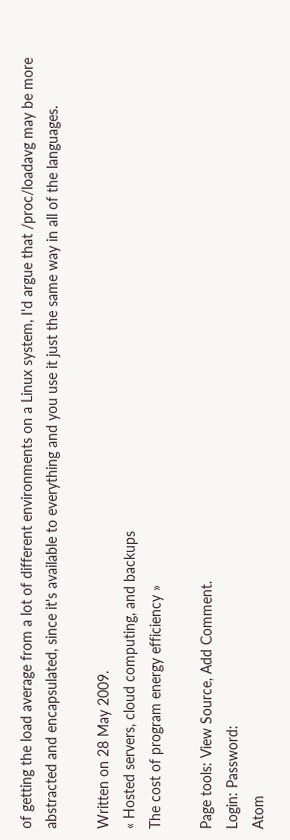of getting the load average from a lot of different environments on a Linux system, I'd argue that /proc/loadavg may be more abstracted and encapsulated, since it's available to everything and you use it just the same way in all of the languages.

Written on 28 May 2009.
« Hosted servers, cloud computing, and backups
The cost of program energy efficiency »

Page tools: View Source, Add Comment.
Login: Password:
Atom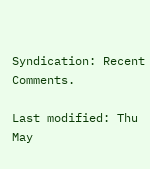Syndication: Recent Comments.

Last modified: Thu May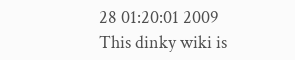28 01:20:01 2009
This dinky wiki is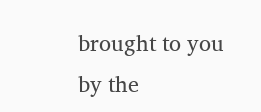brought to you by the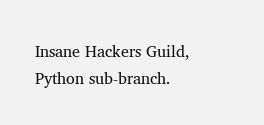Insane Hackers Guild, Python sub-branch.